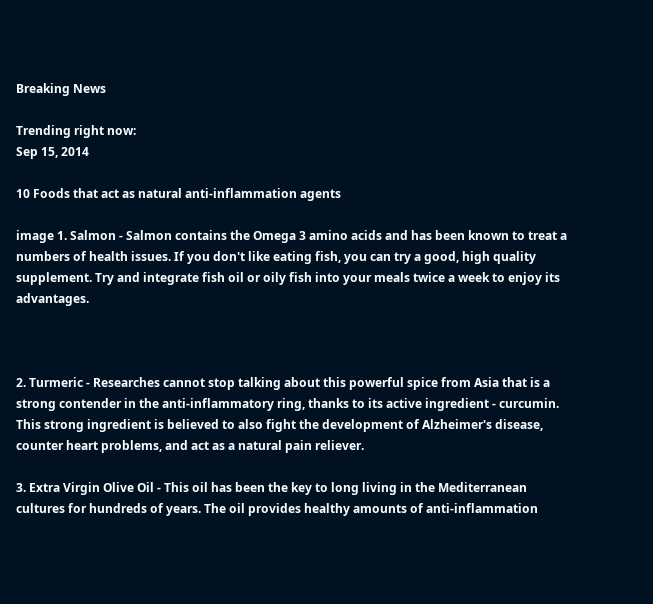Breaking News

Trending right now:
Sep 15, 2014

10 Foods that act as natural anti-inflammation agents

image 1. Salmon - Salmon contains the Omega 3 amino acids and has been known to treat a numbers of health issues. If you don't like eating fish, you can try a good, high quality supplement. Try and integrate fish oil or oily fish into your meals twice a week to enjoy its advantages.



2. Turmeric - Researches cannot stop talking about this powerful spice from Asia that is a strong contender in the anti-inflammatory ring, thanks to its active ingredient - curcumin. This strong ingredient is believed to also fight the development of Alzheimer's disease, counter heart problems, and act as a natural pain reliever.

3. Extra Virgin Olive Oil - This oil has been the key to long living in the Mediterranean cultures for hundreds of years. The oil provides healthy amounts of anti-inflammation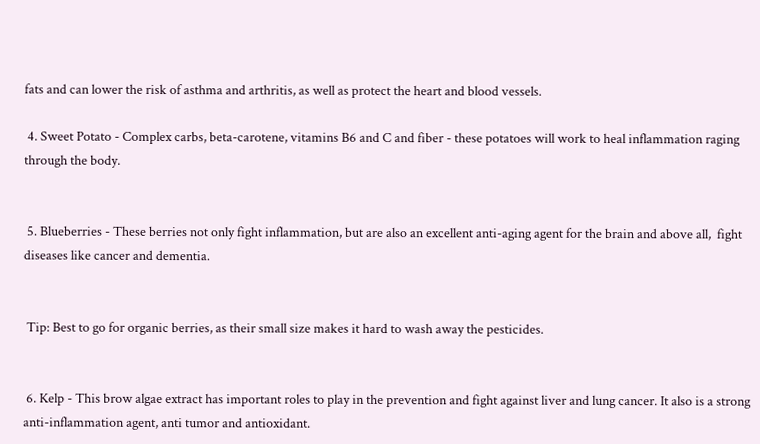fats and can lower the risk of asthma and arthritis, as well as protect the heart and blood vessels.

 4. Sweet Potato - Complex carbs, beta-carotene, vitamins B6 and C and fiber - these potatoes will work to heal inflammation raging through the body.


 5. Blueberries - These berries not only fight inflammation, but are also an excellent anti-aging agent for the brain and above all,  fight diseases like cancer and dementia.


 Tip: Best to go for organic berries, as their small size makes it hard to wash away the pesticides.


 6. Kelp - This brow algae extract has important roles to play in the prevention and fight against liver and lung cancer. It also is a strong anti-inflammation agent, anti tumor and antioxidant.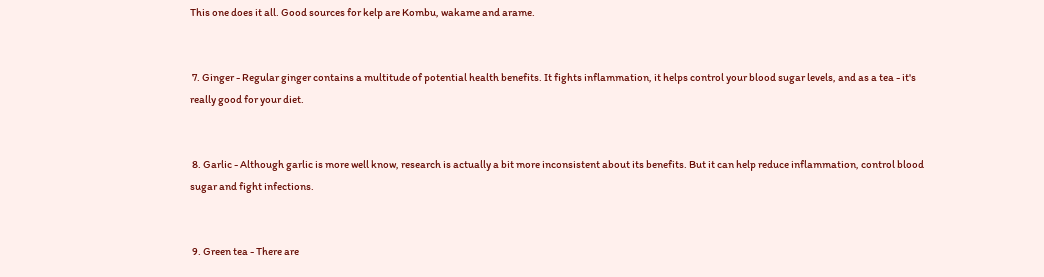This one does it all. Good sources for kelp are Kombu, wakame and arame.


 7. Ginger - Regular ginger contains a multitude of potential health benefits. It fights inflammation, it helps control your blood sugar levels, and as a tea - it's really good for your diet.


 8. Garlic - Although garlic is more well know, research is actually a bit more inconsistent about its benefits. But it can help reduce inflammation, control blood sugar and fight infections.


 9. Green tea - There are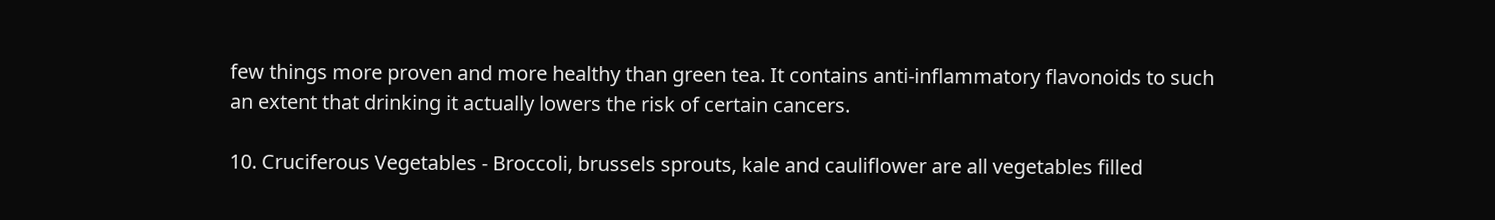few things more proven and more healthy than green tea. It contains anti-inflammatory flavonoids to such an extent that drinking it actually lowers the risk of certain cancers.

10. Cruciferous Vegetables - Broccoli, brussels sprouts, kale and cauliflower are all vegetables filled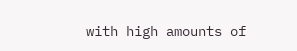with high amounts of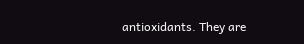antioxidants. They are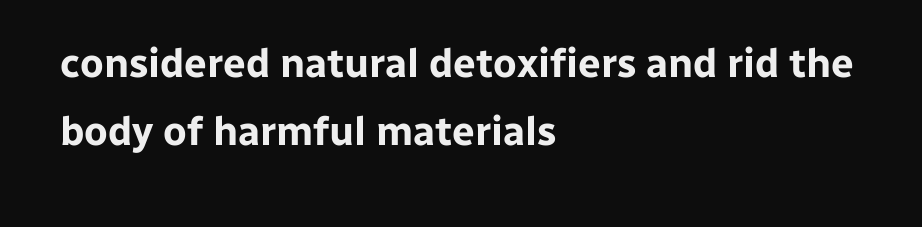considered natural detoxifiers and rid the body of harmful materials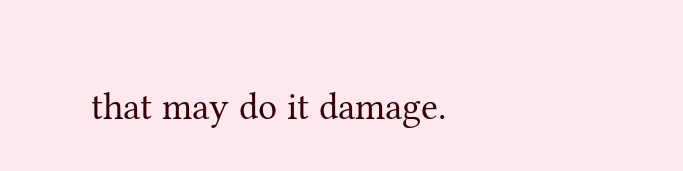that may do it damage.